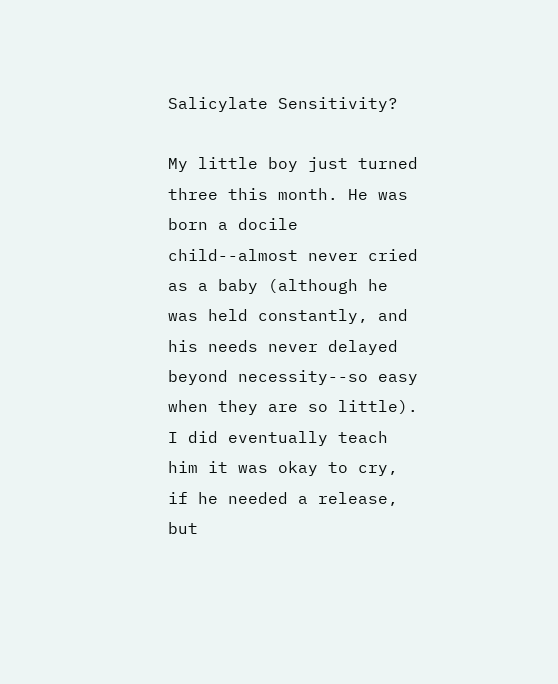Salicylate Sensitivity?

My little boy just turned three this month. He was born a docile child--almost never cried as a baby (although he was held constantly, and his needs never delayed beyond necessity--so easy when they are so little). I did eventually teach him it was okay to cry, if he needed a release, but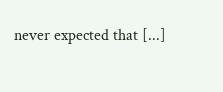never expected that [...]